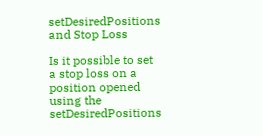setDesiredPositions and Stop Loss

Is it possible to set a stop loss on a position opened using the setDesiredPositions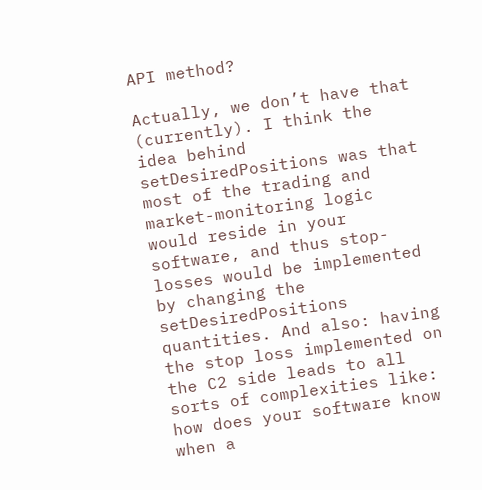API method?

Actually, we don’t have that (currently). I think the idea behind setDesiredPositions was that most of the trading and market-monitoring logic would reside in your software, and thus stop-losses would be implemented by changing the setDesiredPositions quantities. And also: having the stop loss implemented on the C2 side leads to all sorts of complexities like: how does your software know when a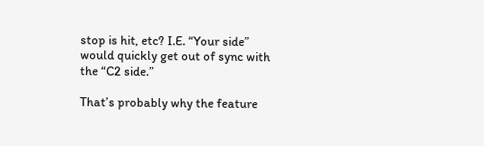stop is hit, etc? I.E. “Your side” would quickly get out of sync with the “C2 side.”

That’s probably why the feature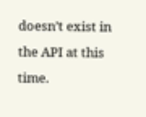doesn’t exist in the API at this time.